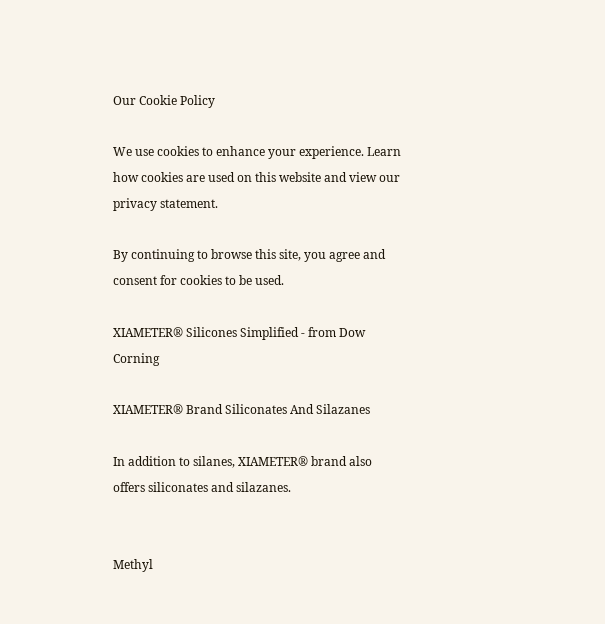Our Cookie Policy

We use cookies to enhance your experience. Learn how cookies are used on this website and view our privacy statement.

By continuing to browse this site, you agree and consent for cookies to be used.

XIAMETER® Silicones Simplified - from Dow Corning

XIAMETER® Brand Siliconates And Silazanes

In addition to silanes, XIAMETER® brand also offers siliconates and silazanes.


Methyl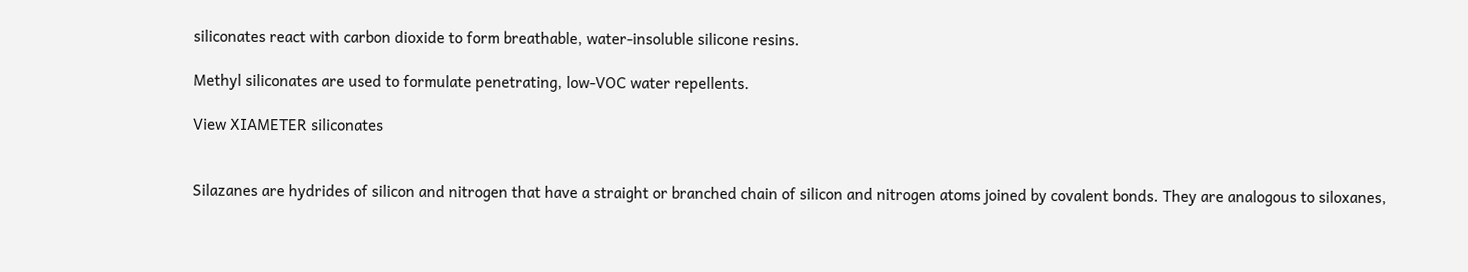siliconates react with carbon dioxide to form breathable, water-insoluble silicone resins.

Methyl siliconates are used to formulate penetrating, low-VOC water repellents.

View XIAMETER siliconates


Silazanes are hydrides of silicon and nitrogen that have a straight or branched chain of silicon and nitrogen atoms joined by covalent bonds. They are analogous to siloxanes,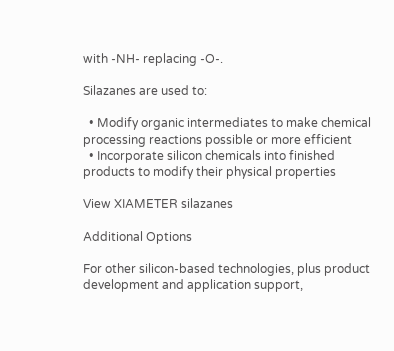with -NH- replacing -O-.

Silazanes are used to:

  • Modify organic intermediates to make chemical processing reactions possible or more efficient
  • Incorporate silicon chemicals into finished products to modify their physical properties

View XIAMETER silazanes

Additional Options

For other silicon-based technologies, plus product development and application support,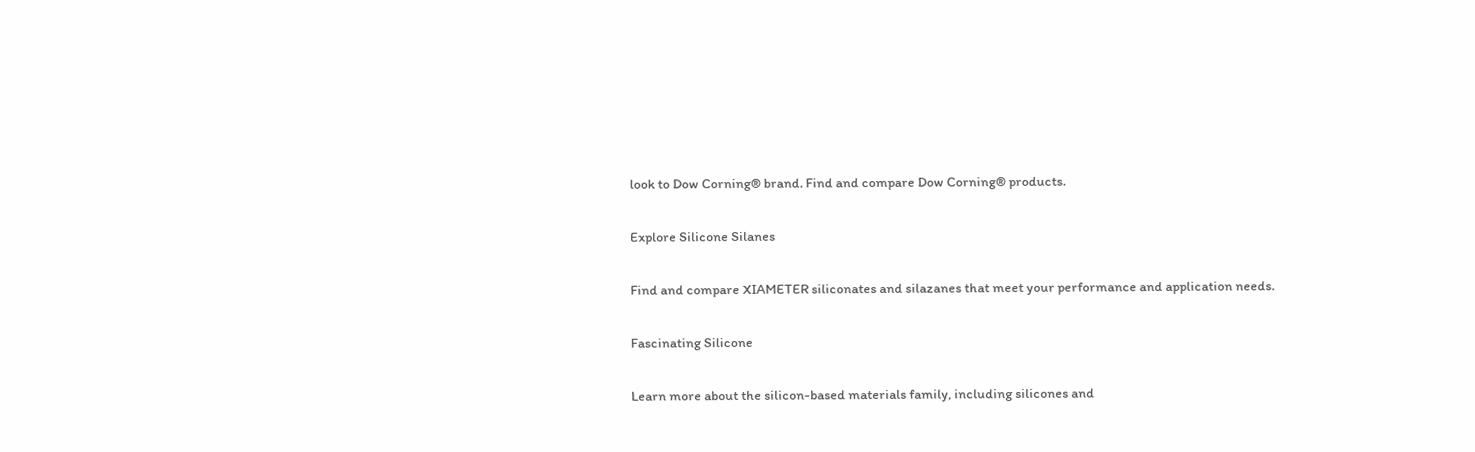look to Dow Corning® brand. Find and compare Dow Corning® products.

Explore Silicone Silanes

Find and compare XIAMETER siliconates and silazanes that meet your performance and application needs.

Fascinating Silicone

Learn more about the silicon-based materials family, including silicones and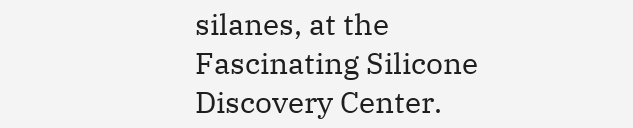silanes, at the Fascinating Silicone Discovery Center.